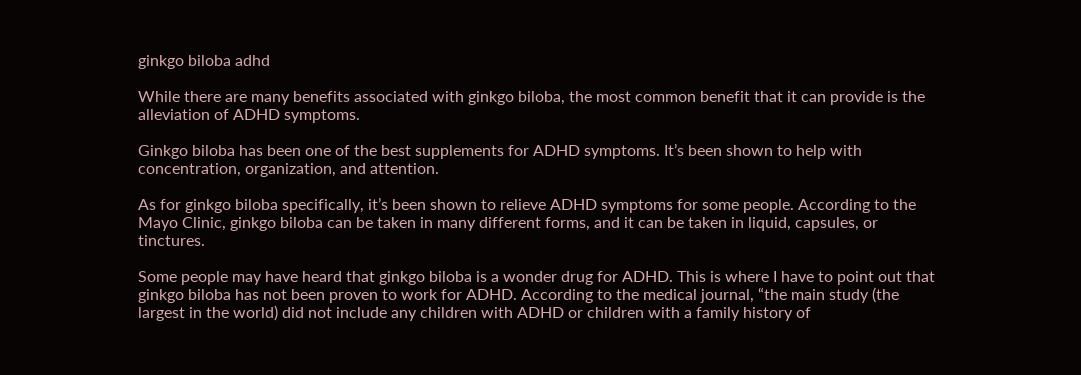ginkgo biloba adhd

While there are many benefits associated with ginkgo biloba, the most common benefit that it can provide is the alleviation of ADHD symptoms.

Ginkgo biloba has been one of the best supplements for ADHD symptoms. It’s been shown to help with concentration, organization, and attention.

As for ginkgo biloba specifically, it’s been shown to relieve ADHD symptoms for some people. According to the Mayo Clinic, ginkgo biloba can be taken in many different forms, and it can be taken in liquid, capsules, or tinctures.

Some people may have heard that ginkgo biloba is a wonder drug for ADHD. This is where I have to point out that ginkgo biloba has not been proven to work for ADHD. According to the medical journal, “the main study (the largest in the world) did not include any children with ADHD or children with a family history of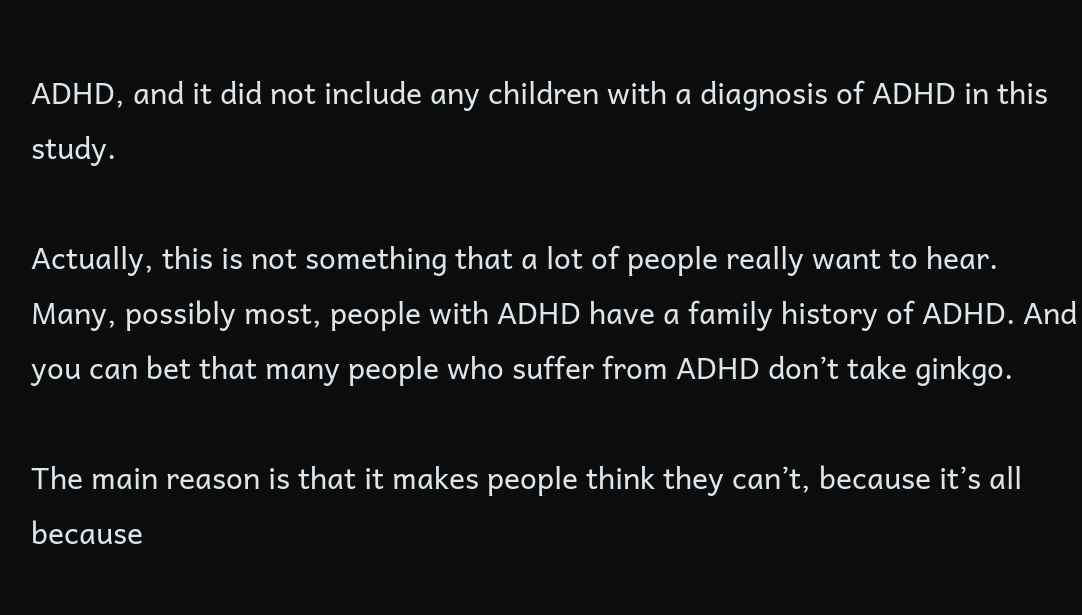ADHD, and it did not include any children with a diagnosis of ADHD in this study.

Actually, this is not something that a lot of people really want to hear. Many, possibly most, people with ADHD have a family history of ADHD. And you can bet that many people who suffer from ADHD don’t take ginkgo.

The main reason is that it makes people think they can’t, because it’s all because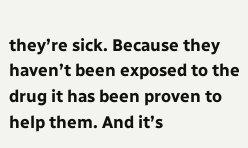they’re sick. Because they haven’t been exposed to the drug it has been proven to help them. And it’s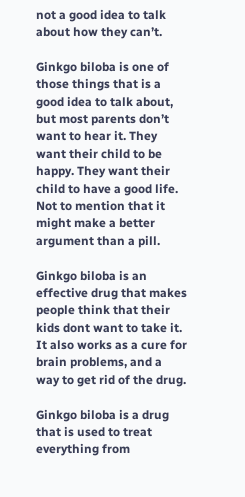not a good idea to talk about how they can’t.

Ginkgo biloba is one of those things that is a good idea to talk about, but most parents don’t want to hear it. They want their child to be happy. They want their child to have a good life. Not to mention that it might make a better argument than a pill.

Ginkgo biloba is an effective drug that makes people think that their kids dont want to take it. It also works as a cure for brain problems, and a way to get rid of the drug.

Ginkgo biloba is a drug that is used to treat everything from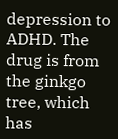depression to ADHD. The drug is from the ginkgo tree, which has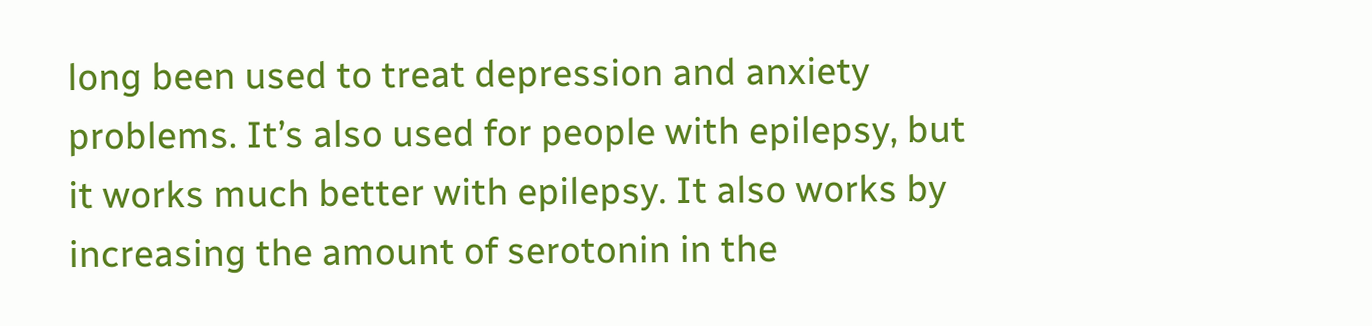long been used to treat depression and anxiety problems. It’s also used for people with epilepsy, but it works much better with epilepsy. It also works by increasing the amount of serotonin in the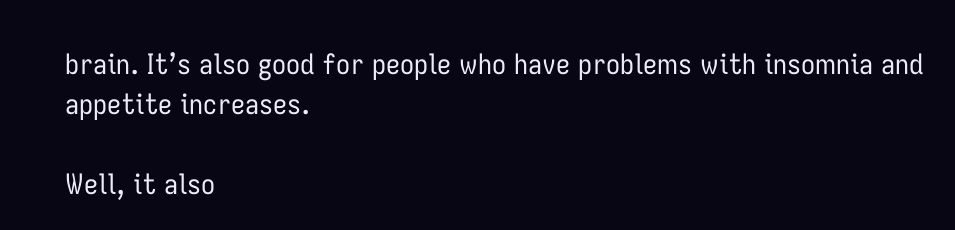brain. It’s also good for people who have problems with insomnia and appetite increases.

Well, it also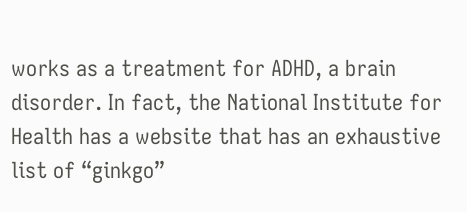works as a treatment for ADHD, a brain disorder. In fact, the National Institute for Health has a website that has an exhaustive list of “ginkgo”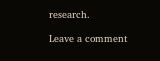research.

Leave a comment